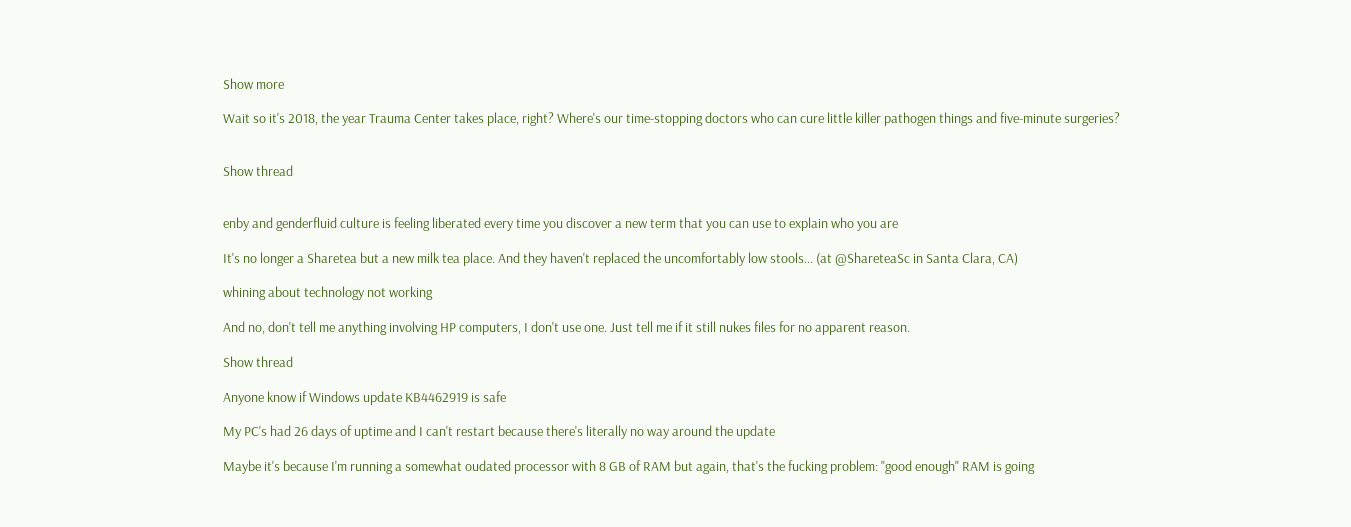Show more

Wait so it's 2018, the year Trauma Center takes place, right? Where's our time-stopping doctors who can cure little killer pathogen things and five-minute surgeries?


Show thread


enby and genderfluid culture is feeling liberated every time you discover a new term that you can use to explain who you are

It's no longer a Sharetea but a new milk tea place. And they haven't replaced the uncomfortably low stools... (at @ShareteaSc in Santa Clara, CA)

whining about technology not working

And no, don't tell me anything involving HP computers, I don't use one. Just tell me if it still nukes files for no apparent reason.

Show thread

Anyone know if Windows update KB4462919 is safe

My PC's had 26 days of uptime and I can't restart because there's literally no way around the update

Maybe it's because I'm running a somewhat oudated processor with 8 GB of RAM but again, that's the fucking problem: "good enough" RAM is going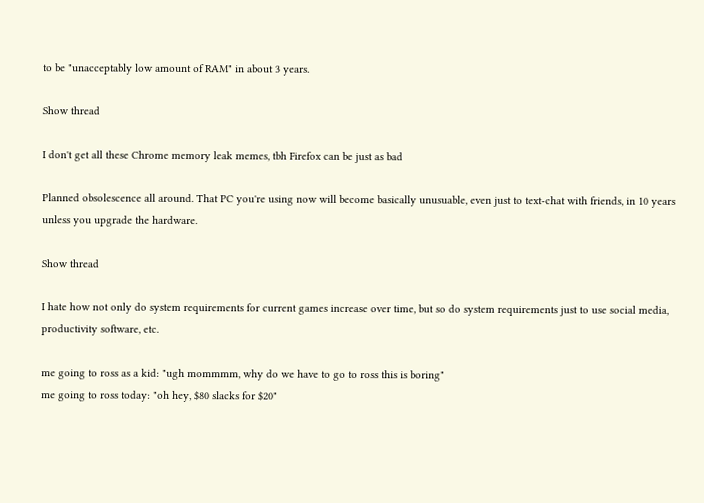to be "unacceptably low amount of RAM" in about 3 years.

Show thread

I don't get all these Chrome memory leak memes, tbh Firefox can be just as bad

Planned obsolescence all around. That PC you're using now will become basically unusuable, even just to text-chat with friends, in 10 years unless you upgrade the hardware.

Show thread

I hate how not only do system requirements for current games increase over time, but so do system requirements just to use social media, productivity software, etc.

me going to ross as a kid: "ugh mommmm, why do we have to go to ross this is boring"
me going to ross today: "oh hey, $80 slacks for $20"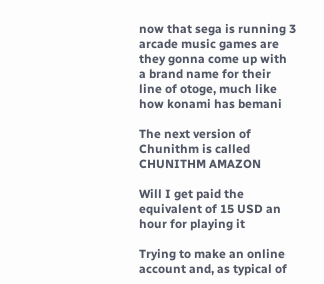now that sega is running 3 arcade music games are they gonna come up with a brand name for their line of otoge, much like how konami has bemani

The next version of Chunithm is called CHUNITHM AMAZON

Will I get paid the equivalent of 15 USD an hour for playing it

Trying to make an online account and, as typical of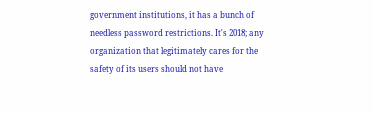government institutions, it has a bunch of needless password restrictions. It's 2018; any organization that legitimately cares for the safety of its users should not have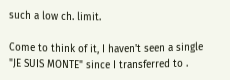such a low ch. limit.

Come to think of it, I haven't seen a single "JE SUIS MONTE" since I transferred to .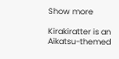Show more

Kirakiratter is an Aikatsu-themed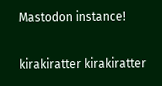Mastodon instance!

kirakiratter kirakiratter